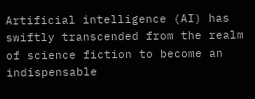Artificial intelligence (AI) has swiftly transcended from the realm of science fiction to become an indispensable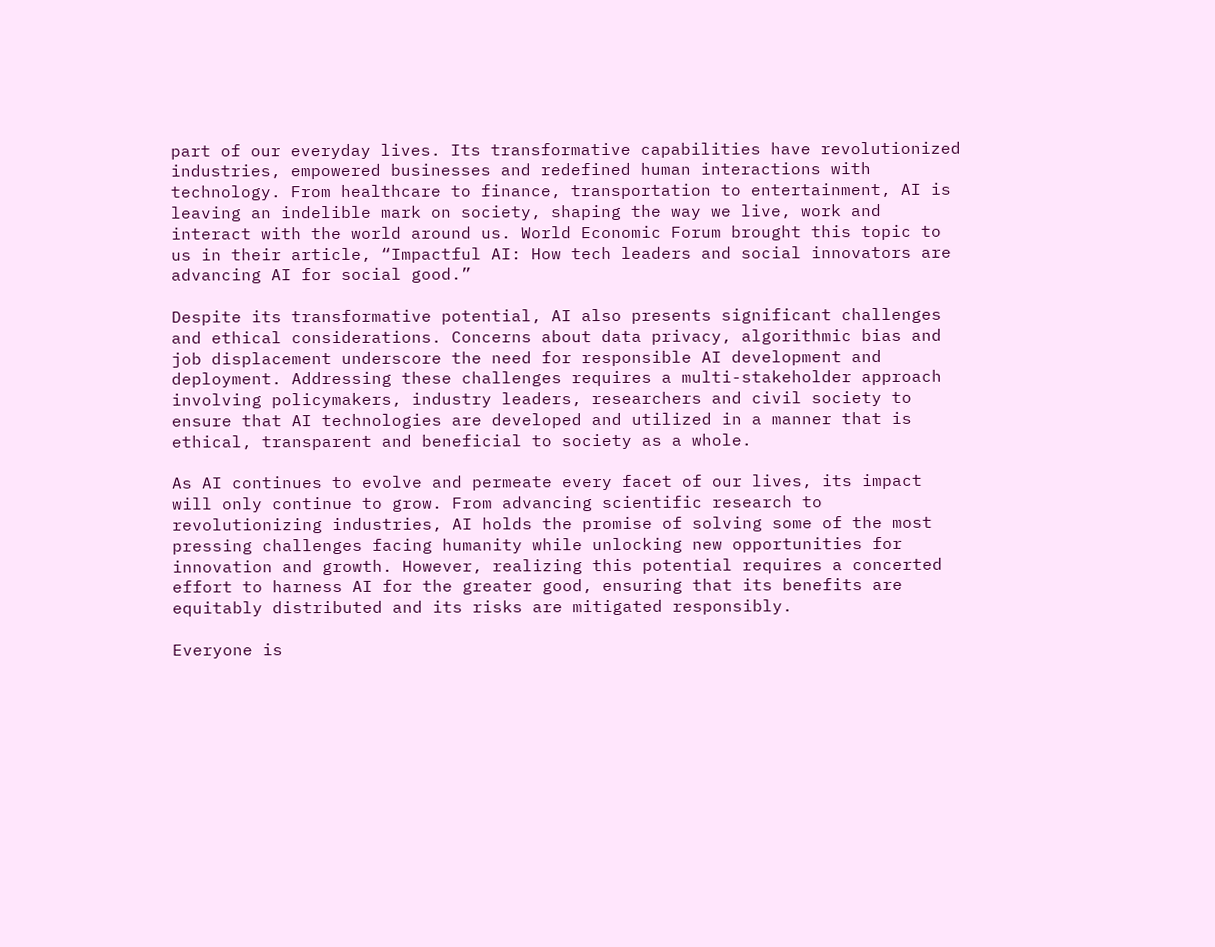part of our everyday lives. Its transformative capabilities have revolutionized industries, empowered businesses and redefined human interactions with technology. From healthcare to finance, transportation to entertainment, AI is leaving an indelible mark on society, shaping the way we live, work and interact with the world around us. World Economic Forum brought this topic to us in their article, “Impactful AI: How tech leaders and social innovators are advancing AI for social good.”

Despite its transformative potential, AI also presents significant challenges and ethical considerations. Concerns about data privacy, algorithmic bias and job displacement underscore the need for responsible AI development and deployment. Addressing these challenges requires a multi-stakeholder approach involving policymakers, industry leaders, researchers and civil society to ensure that AI technologies are developed and utilized in a manner that is ethical, transparent and beneficial to society as a whole.

As AI continues to evolve and permeate every facet of our lives, its impact will only continue to grow. From advancing scientific research to revolutionizing industries, AI holds the promise of solving some of the most pressing challenges facing humanity while unlocking new opportunities for innovation and growth. However, realizing this potential requires a concerted effort to harness AI for the greater good, ensuring that its benefits are equitably distributed and its risks are mitigated responsibly.

Everyone is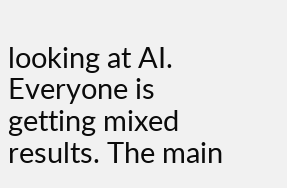looking at AI. Everyone is getting mixed results. The main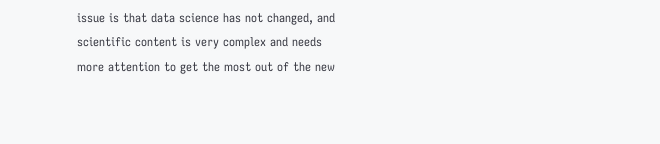issue is that data science has not changed, and scientific content is very complex and needs more attention to get the most out of the new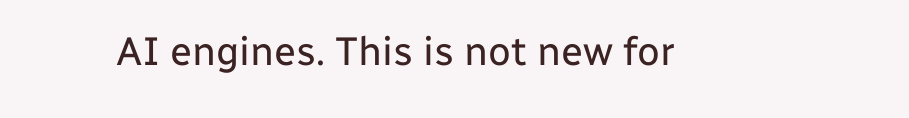AI engines. This is not new for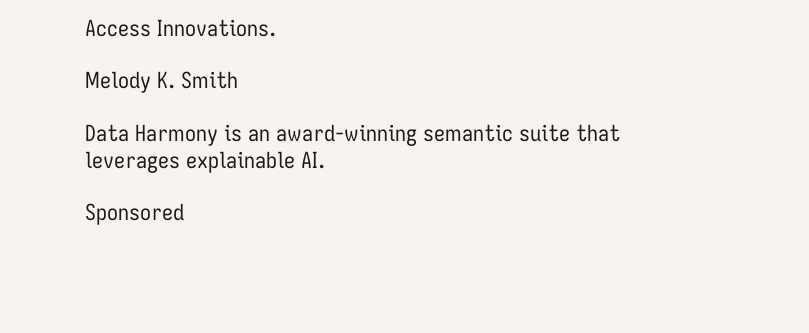Access Innovations.

Melody K. Smith

Data Harmony is an award-winning semantic suite that leverages explainable AI.

Sponsored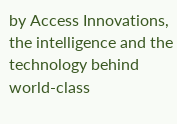by Access Innovations, the intelligence and the technology behind world-class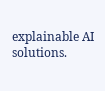explainable AI solutions.